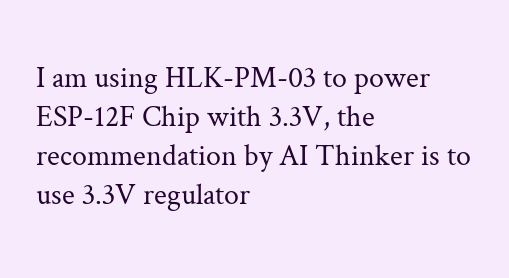I am using HLK-PM-03 to power ESP-12F Chip with 3.3V, the recommendation by AI Thinker is to use 3.3V regulator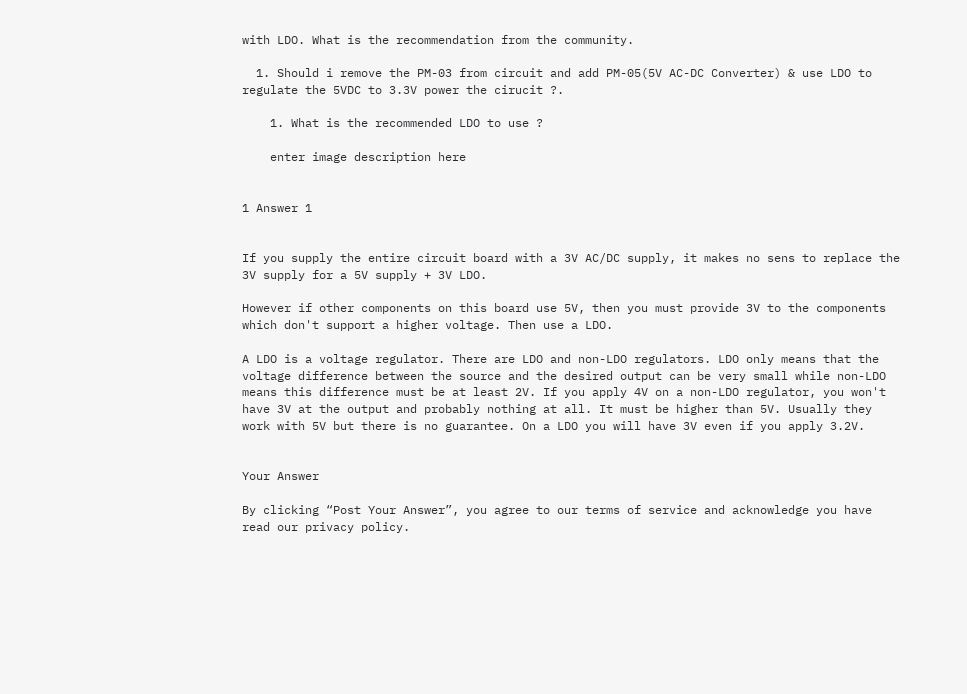with LDO. What is the recommendation from the community.

  1. Should i remove the PM-03 from circuit and add PM-05(5V AC-DC Converter) & use LDO to regulate the 5VDC to 3.3V power the cirucit ?.

    1. What is the recommended LDO to use ?

    enter image description here


1 Answer 1


If you supply the entire circuit board with a 3V AC/DC supply, it makes no sens to replace the 3V supply for a 5V supply + 3V LDO.

However if other components on this board use 5V, then you must provide 3V to the components which don't support a higher voltage. Then use a LDO.

A LDO is a voltage regulator. There are LDO and non-LDO regulators. LDO only means that the voltage difference between the source and the desired output can be very small while non-LDO means this difference must be at least 2V. If you apply 4V on a non-LDO regulator, you won't have 3V at the output and probably nothing at all. It must be higher than 5V. Usually they work with 5V but there is no guarantee. On a LDO you will have 3V even if you apply 3.2V.


Your Answer

By clicking “Post Your Answer”, you agree to our terms of service and acknowledge you have read our privacy policy.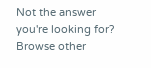Not the answer you're looking for? Browse other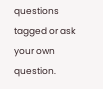questions tagged or ask your own question.